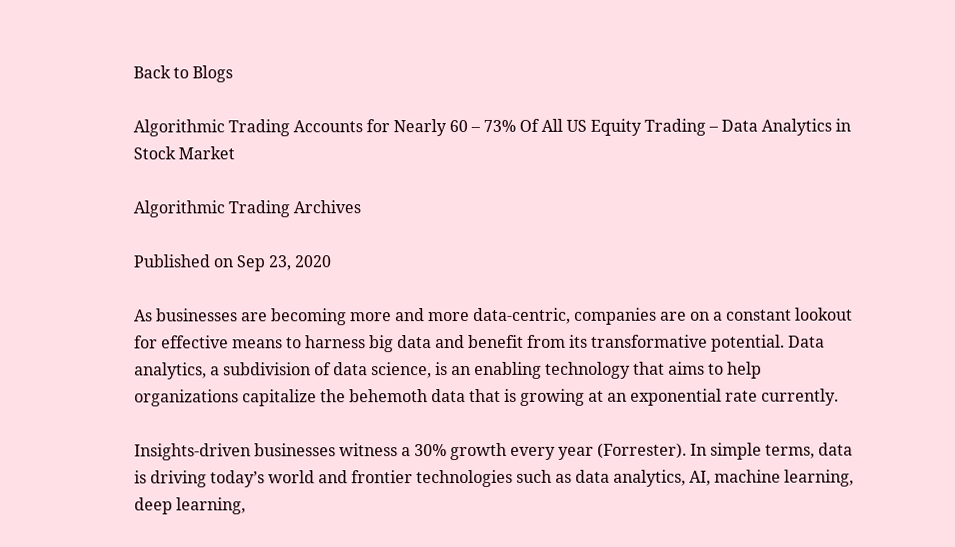Back to Blogs

Algorithmic Trading Accounts for Nearly 60 – 73% Of All US Equity Trading – Data Analytics in Stock Market

Algorithmic Trading Archives

Published on Sep 23, 2020

As businesses are becoming more and more data-centric, companies are on a constant lookout for effective means to harness big data and benefit from its transformative potential. Data analytics, a subdivision of data science, is an enabling technology that aims to help organizations capitalize the behemoth data that is growing at an exponential rate currently.

Insights-driven businesses witness a 30% growth every year (Forrester). In simple terms, data is driving today’s world and frontier technologies such as data analytics, AI, machine learning, deep learning,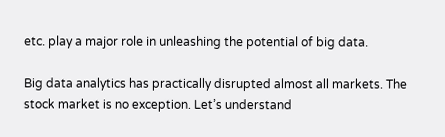etc. play a major role in unleashing the potential of big data.

Big data analytics has practically disrupted almost all markets. The stock market is no exception. Let’s understand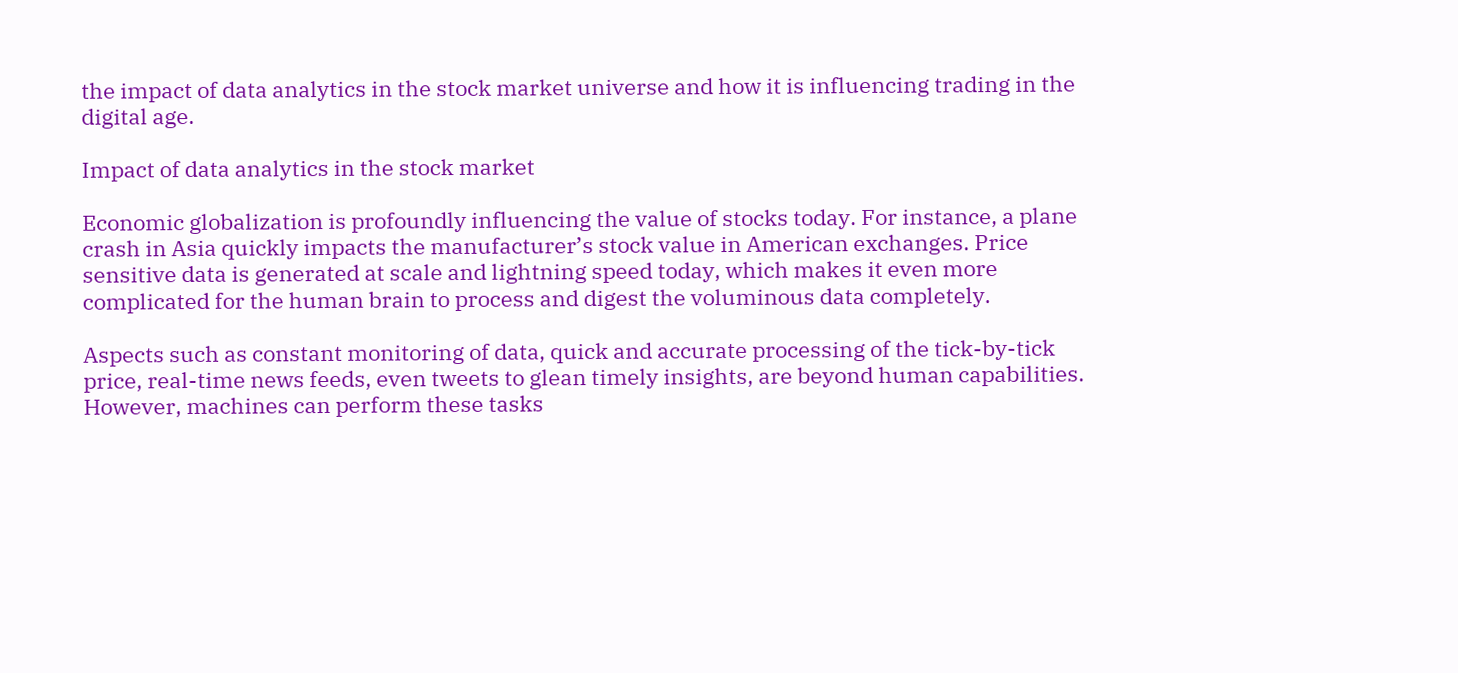the impact of data analytics in the stock market universe and how it is influencing trading in the digital age.

Impact of data analytics in the stock market

Economic globalization is profoundly influencing the value of stocks today. For instance, a plane crash in Asia quickly impacts the manufacturer’s stock value in American exchanges. Price sensitive data is generated at scale and lightning speed today, which makes it even more complicated for the human brain to process and digest the voluminous data completely.

Aspects such as constant monitoring of data, quick and accurate processing of the tick-by-tick price, real-time news feeds, even tweets to glean timely insights, are beyond human capabilities. However, machines can perform these tasks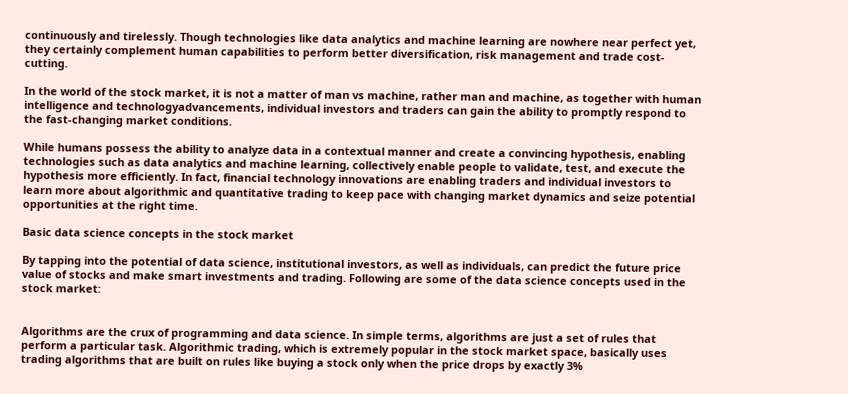continuously and tirelessly. Though technologies like data analytics and machine learning are nowhere near perfect yet, they certainly complement human capabilities to perform better diversification, risk management and trade cost-cutting.

In the world of the stock market, it is not a matter of man vs machine, rather man and machine, as together with human intelligence and technologyadvancements, individual investors and traders can gain the ability to promptly respond to the fast-changing market conditions.

While humans possess the ability to analyze data in a contextual manner and create a convincing hypothesis, enabling technologies such as data analytics and machine learning, collectively enable people to validate, test, and execute the hypothesis more efficiently. In fact, financial technology innovations are enabling traders and individual investors to learn more about algorithmic and quantitative trading to keep pace with changing market dynamics and seize potential opportunities at the right time.

Basic data science concepts in the stock market

By tapping into the potential of data science, institutional investors, as well as individuals, can predict the future price value of stocks and make smart investments and trading. Following are some of the data science concepts used in the stock market:


Algorithms are the crux of programming and data science. In simple terms, algorithms are just a set of rules that perform a particular task. Algorithmic trading, which is extremely popular in the stock market space, basically uses trading algorithms that are built on rules like buying a stock only when the price drops by exactly 3%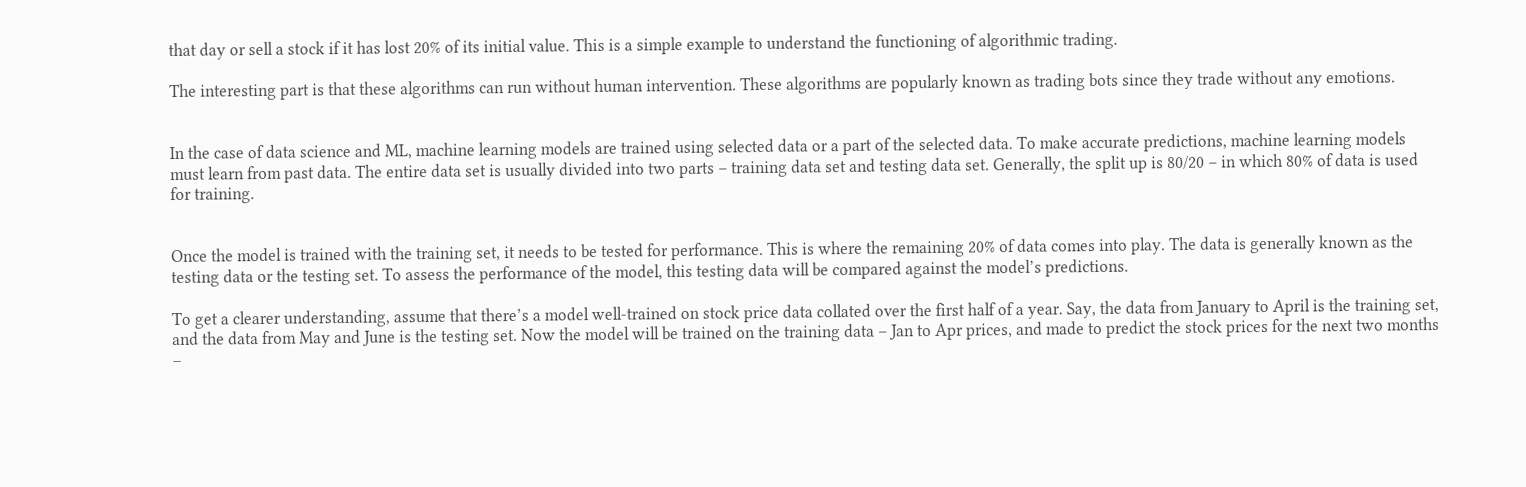that day or sell a stock if it has lost 20% of its initial value. This is a simple example to understand the functioning of algorithmic trading.

The interesting part is that these algorithms can run without human intervention. These algorithms are popularly known as trading bots since they trade without any emotions.


In the case of data science and ML, machine learning models are trained using selected data or a part of the selected data. To make accurate predictions, machine learning models must learn from past data. The entire data set is usually divided into two parts – training data set and testing data set. Generally, the split up is 80/20 – in which 80% of data is used for training.


Once the model is trained with the training set, it needs to be tested for performance. This is where the remaining 20% of data comes into play. The data is generally known as the testing data or the testing set. To assess the performance of the model, this testing data will be compared against the model’s predictions.

To get a clearer understanding, assume that there’s a model well-trained on stock price data collated over the first half of a year. Say, the data from January to April is the training set, and the data from May and June is the testing set. Now the model will be trained on the training data – Jan to Apr prices, and made to predict the stock prices for the next two months –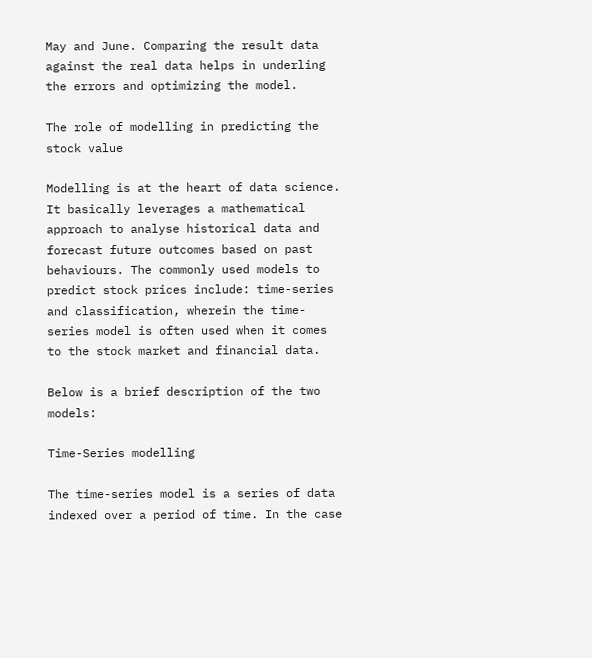May and June. Comparing the result data against the real data helps in underling the errors and optimizing the model.

The role of modelling in predicting the stock value

Modelling is at the heart of data science. It basically leverages a mathematical approach to analyse historical data and forecast future outcomes based on past behaviours. The commonly used models to predict stock prices include: time-series and classification, wherein the time-series model is often used when it comes to the stock market and financial data.

Below is a brief description of the two models:

Time-Series modelling

The time-series model is a series of data indexed over a period of time. In the case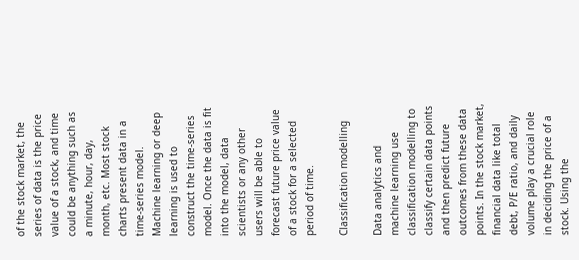of the stock market, the series of data is the price value of a stock, and time could be anything such as a minute, hour, day, month, etc. Most stock charts present data in a time-series model. Machine learning or deep learning is used to construct the time-series model. Once the data is fit into the model, data scientists or any other users will be able to forecast future price value of a stock for a selected period of time.

Classification modelling

Data analytics and machine learning use classification modelling to classify certain data points and then predict future outcomes from these data points. In the stock market, financial data like total debt, P/E ratio, and daily volume play a crucial role in deciding the price of a stock. Using the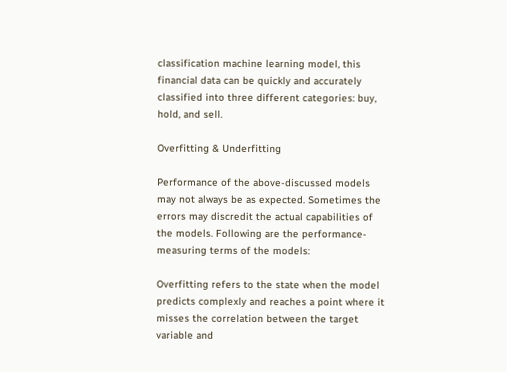classification machine learning model, this financial data can be quickly and accurately classified into three different categories: buy, hold, and sell.

Overfitting & Underfitting

Performance of the above-discussed models may not always be as expected. Sometimes the errors may discredit the actual capabilities of the models. Following are the performance-measuring terms of the models:

Overfitting refers to the state when the model predicts complexly and reaches a point where it misses the correlation between the target variable and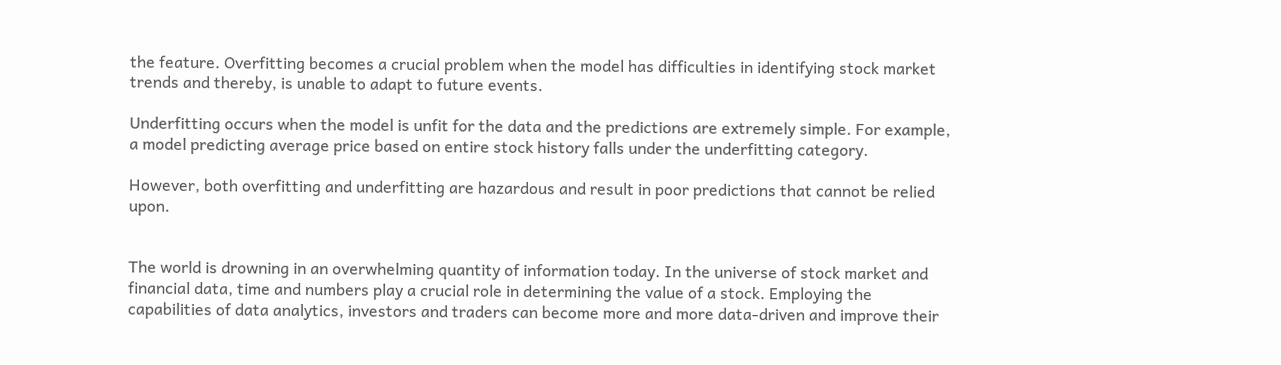the feature. Overfitting becomes a crucial problem when the model has difficulties in identifying stock market trends and thereby, is unable to adapt to future events.

Underfitting occurs when the model is unfit for the data and the predictions are extremely simple. For example, a model predicting average price based on entire stock history falls under the underfitting category.

However, both overfitting and underfitting are hazardous and result in poor predictions that cannot be relied upon.


The world is drowning in an overwhelming quantity of information today. In the universe of stock market and financial data, time and numbers play a crucial role in determining the value of a stock. Employing the capabilities of data analytics, investors and traders can become more and more data-driven and improve their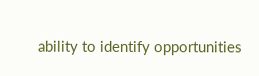ability to identify opportunities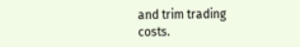and trim trading costs.